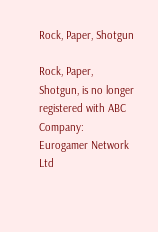Rock, Paper, Shotgun

Rock, Paper, Shotgun, is no longer registered with ABC
Company: Eurogamer Network Ltd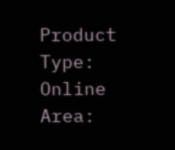Product Type: Online
Area: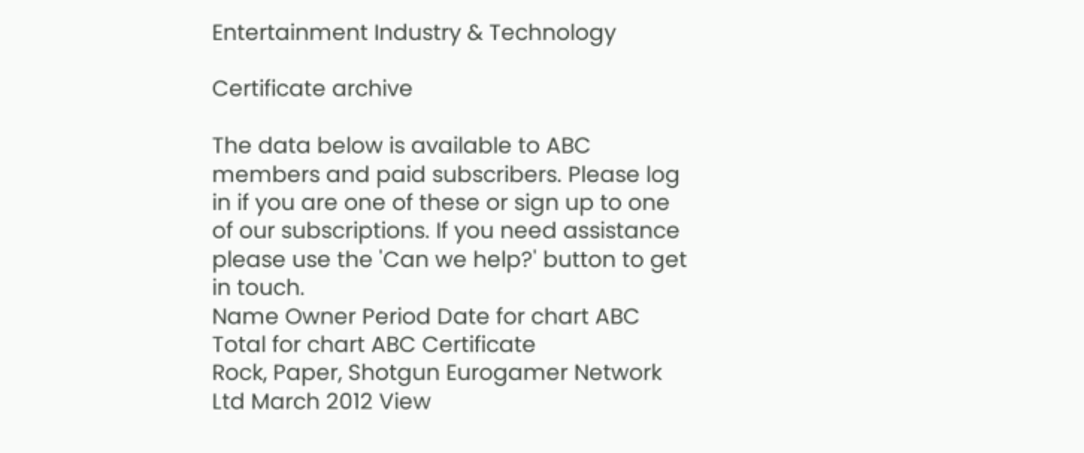Entertainment Industry & Technology

Certificate archive

The data below is available to ABC members and paid subscribers. Please log in if you are one of these or sign up to one of our subscriptions. If you need assistance please use the 'Can we help?' button to get in touch.
Name Owner Period Date for chart ABC Total for chart ABC Certificate
Rock, Paper, Shotgun Eurogamer Network Ltd March 2012 View